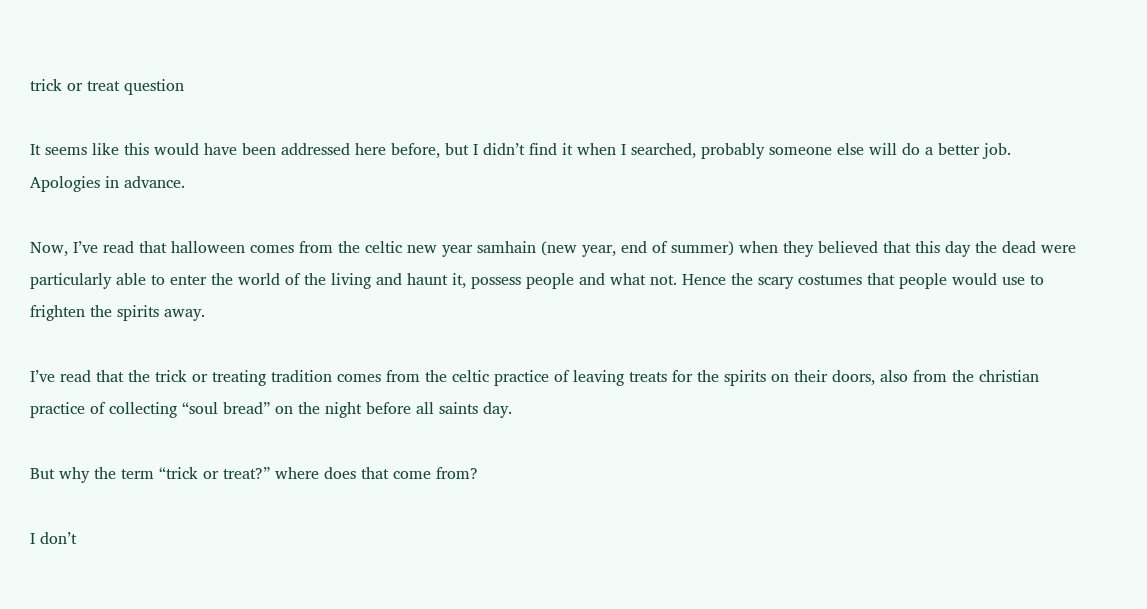trick or treat question

It seems like this would have been addressed here before, but I didn’t find it when I searched, probably someone else will do a better job. Apologies in advance.

Now, I’ve read that halloween comes from the celtic new year samhain (new year, end of summer) when they believed that this day the dead were particularly able to enter the world of the living and haunt it, possess people and what not. Hence the scary costumes that people would use to frighten the spirits away.

I’ve read that the trick or treating tradition comes from the celtic practice of leaving treats for the spirits on their doors, also from the christian practice of collecting “soul bread” on the night before all saints day.

But why the term “trick or treat?” where does that come from?

I don’t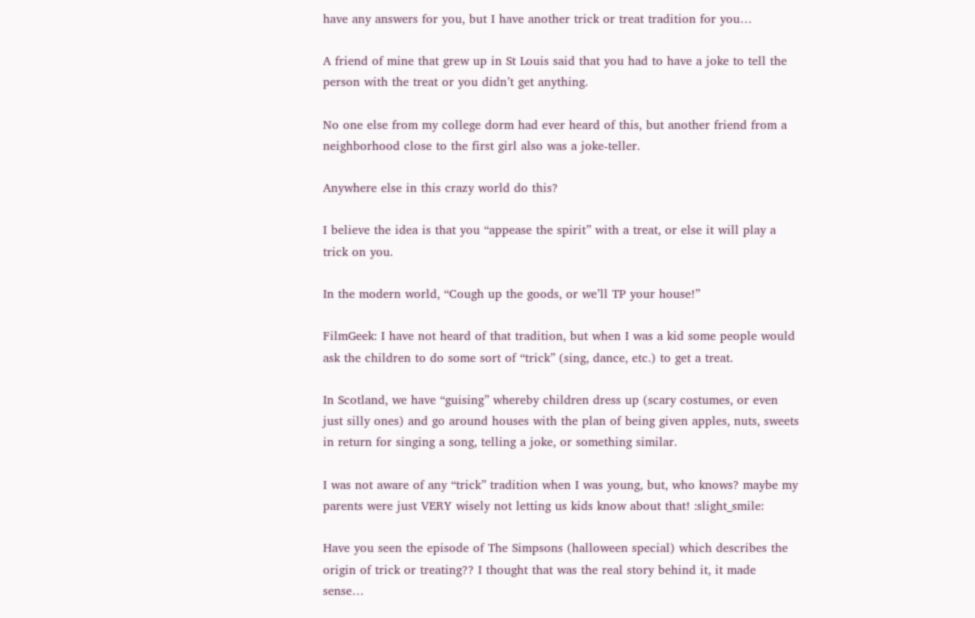have any answers for you, but I have another trick or treat tradition for you…

A friend of mine that grew up in St Louis said that you had to have a joke to tell the person with the treat or you didn’t get anything.

No one else from my college dorm had ever heard of this, but another friend from a neighborhood close to the first girl also was a joke-teller.

Anywhere else in this crazy world do this?

I believe the idea is that you “appease the spirit” with a treat, or else it will play a trick on you.

In the modern world, “Cough up the goods, or we’ll TP your house!”

FilmGeek: I have not heard of that tradition, but when I was a kid some people would ask the children to do some sort of “trick” (sing, dance, etc.) to get a treat.

In Scotland, we have “guising” whereby children dress up (scary costumes, or even just silly ones) and go around houses with the plan of being given apples, nuts, sweets in return for singing a song, telling a joke, or something similar.

I was not aware of any “trick” tradition when I was young, but, who knows? maybe my parents were just VERY wisely not letting us kids know about that! :slight_smile:

Have you seen the episode of The Simpsons (halloween special) which describes the origin of trick or treating?? I thought that was the real story behind it, it made sense…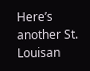Here’s another St. Louisan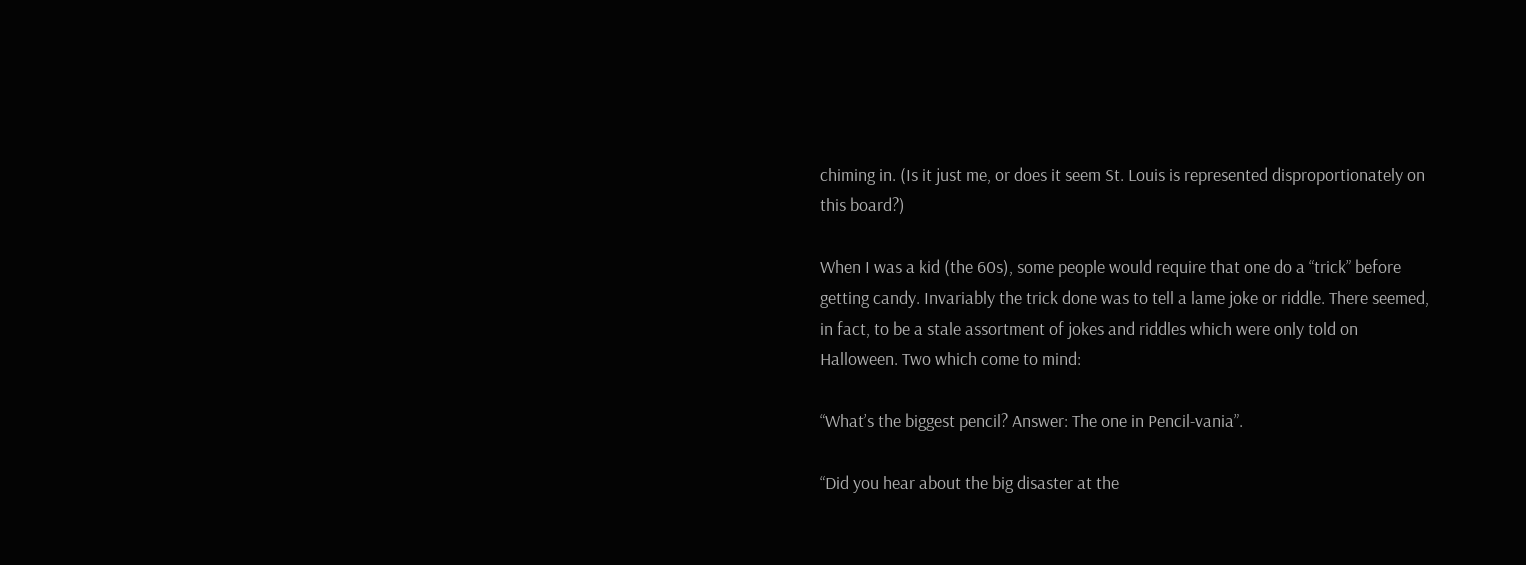chiming in. (Is it just me, or does it seem St. Louis is represented disproportionately on this board?)

When I was a kid (the 60s), some people would require that one do a “trick” before getting candy. Invariably the trick done was to tell a lame joke or riddle. There seemed, in fact, to be a stale assortment of jokes and riddles which were only told on Halloween. Two which come to mind:

“What’s the biggest pencil? Answer: The one in Pencil-vania”.

“Did you hear about the big disaster at the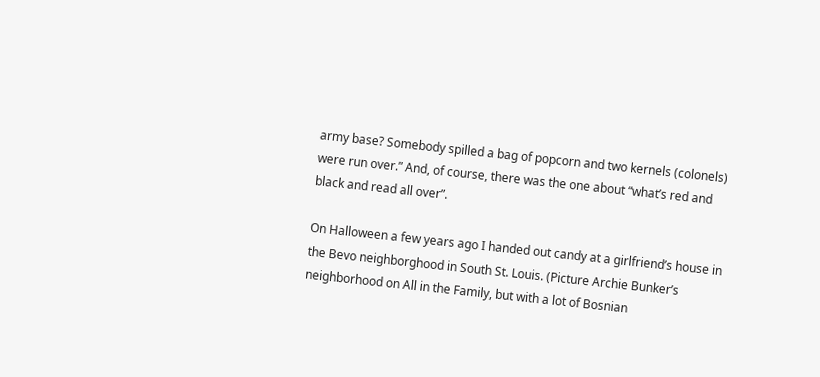army base? Somebody spilled a bag of popcorn and two kernels (colonels) were run over.” And, of course, there was the one about “what’s red and black and read all over”.

On Halloween a few years ago I handed out candy at a girlfriend’s house in the Bevo neighborghood in South St. Louis. (Picture Archie Bunker’s neighborhood on All in the Family, but with a lot of Bosnian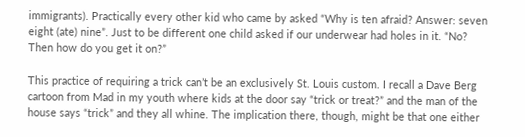immigrants). Practically every other kid who came by asked “Why is ten afraid? Answer: seven eight (ate) nine”. Just to be different one child asked if our underwear had holes in it. “No? Then how do you get it on?”

This practice of requiring a trick can’t be an exclusively St. Louis custom. I recall a Dave Berg cartoon from Mad in my youth where kids at the door say “trick or treat?” and the man of the house says “trick” and they all whine. The implication there, though, might be that one either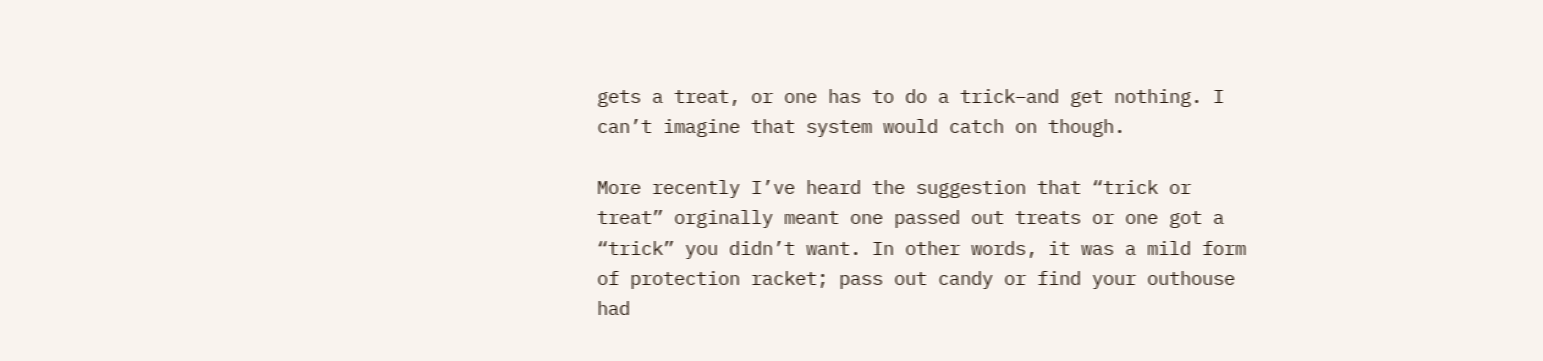gets a treat, or one has to do a trick–and get nothing. I can’t imagine that system would catch on though.

More recently I’ve heard the suggestion that “trick or treat” orginally meant one passed out treats or one got a “trick” you didn’t want. In other words, it was a mild form of protection racket; pass out candy or find your outhouse had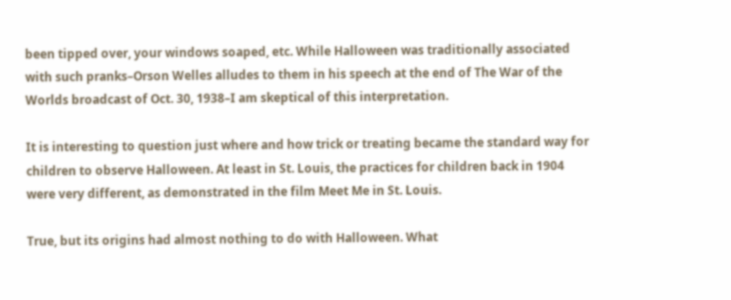been tipped over, your windows soaped, etc. While Halloween was traditionally associated with such pranks–Orson Welles alludes to them in his speech at the end of The War of the Worlds broadcast of Oct. 30, 1938–I am skeptical of this interpretation.

It is interesting to question just where and how trick or treating became the standard way for children to observe Halloween. At least in St. Louis, the practices for children back in 1904 were very different, as demonstrated in the film Meet Me in St. Louis.

True, but its origins had almost nothing to do with Halloween. What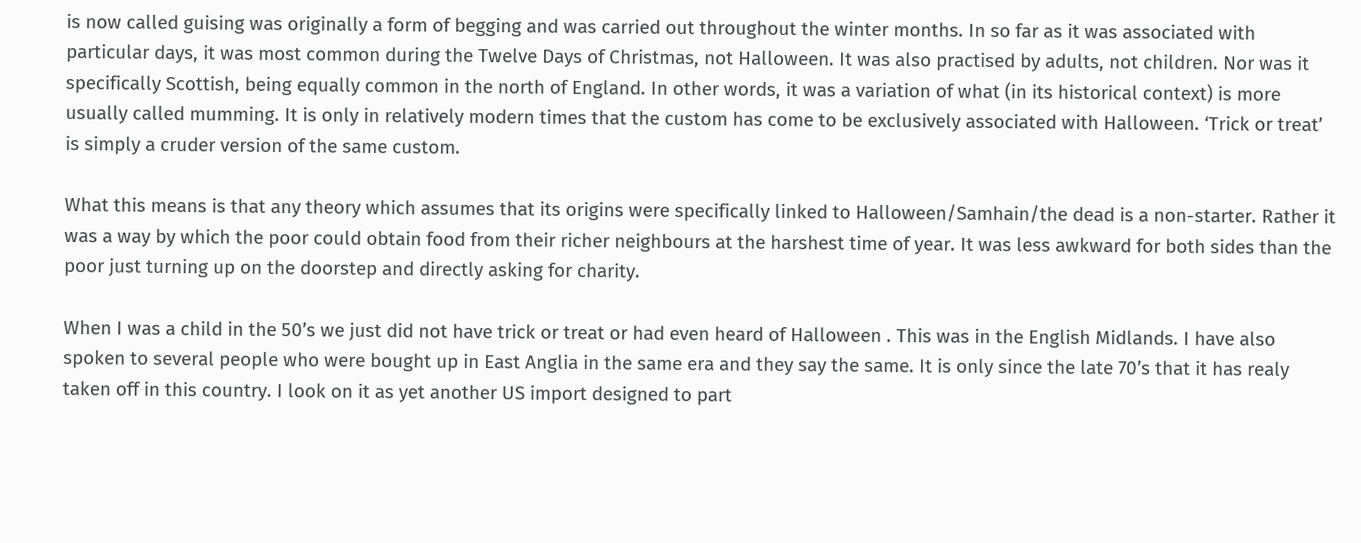is now called guising was originally a form of begging and was carried out throughout the winter months. In so far as it was associated with particular days, it was most common during the Twelve Days of Christmas, not Halloween. It was also practised by adults, not children. Nor was it specifically Scottish, being equally common in the north of England. In other words, it was a variation of what (in its historical context) is more usually called mumming. It is only in relatively modern times that the custom has come to be exclusively associated with Halloween. ‘Trick or treat’ is simply a cruder version of the same custom.

What this means is that any theory which assumes that its origins were specifically linked to Halloween/Samhain/the dead is a non-starter. Rather it was a way by which the poor could obtain food from their richer neighbours at the harshest time of year. It was less awkward for both sides than the poor just turning up on the doorstep and directly asking for charity.

When I was a child in the 50’s we just did not have trick or treat or had even heard of Halloween . This was in the English Midlands. I have also spoken to several people who were bought up in East Anglia in the same era and they say the same. It is only since the late 70’s that it has realy taken off in this country. I look on it as yet another US import designed to part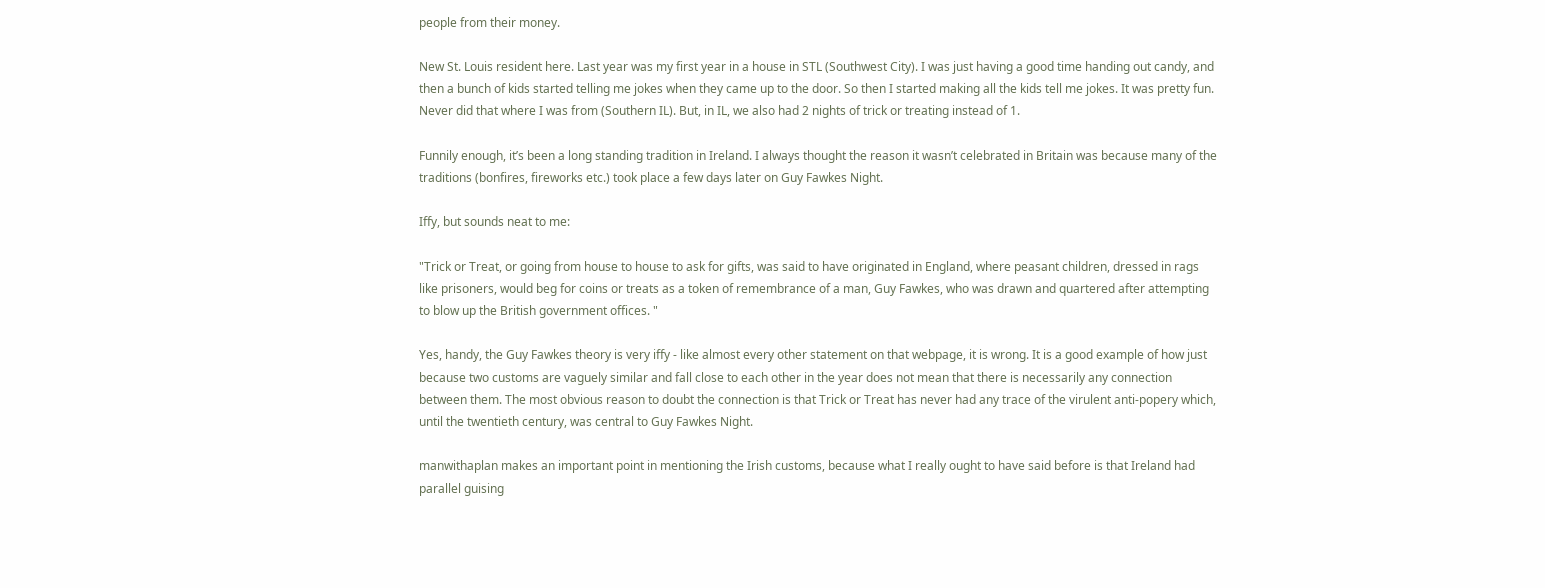people from their money.

New St. Louis resident here. Last year was my first year in a house in STL (Southwest City). I was just having a good time handing out candy, and then a bunch of kids started telling me jokes when they came up to the door. So then I started making all the kids tell me jokes. It was pretty fun. Never did that where I was from (Southern IL). But, in IL, we also had 2 nights of trick or treating instead of 1.

Funnily enough, it’s been a long standing tradition in Ireland. I always thought the reason it wasn’t celebrated in Britain was because many of the traditions (bonfires, fireworks etc.) took place a few days later on Guy Fawkes Night.

Iffy, but sounds neat to me:

"Trick or Treat, or going from house to house to ask for gifts, was said to have originated in England, where peasant children, dressed in rags like prisoners, would beg for coins or treats as a token of remembrance of a man, Guy Fawkes, who was drawn and quartered after attempting to blow up the British government offices. "

Yes, handy, the Guy Fawkes theory is very iffy - like almost every other statement on that webpage, it is wrong. It is a good example of how just because two customs are vaguely similar and fall close to each other in the year does not mean that there is necessarily any connection between them. The most obvious reason to doubt the connection is that Trick or Treat has never had any trace of the virulent anti-popery which, until the twentieth century, was central to Guy Fawkes Night.

manwithaplan makes an important point in mentioning the Irish customs, because what I really ought to have said before is that Ireland had parallel guising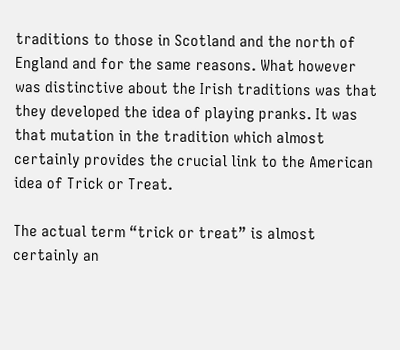traditions to those in Scotland and the north of England and for the same reasons. What however was distinctive about the Irish traditions was that they developed the idea of playing pranks. It was that mutation in the tradition which almost certainly provides the crucial link to the American idea of Trick or Treat.

The actual term “trick or treat” is almost certainly an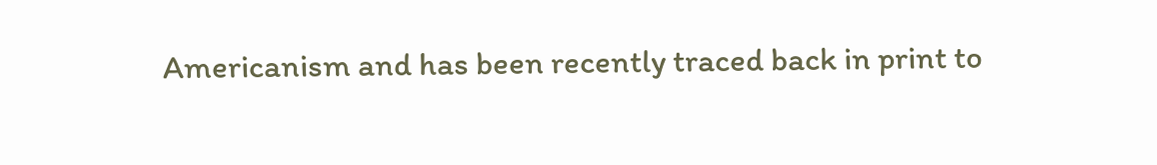Americanism and has been recently traced back in print to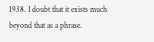1938. I doubt that it exists much beyond that as a phrase.